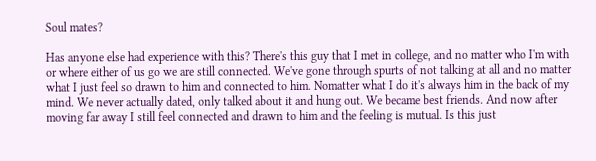Soul mates?

Has anyone else had experience with this? There's this guy that I met in college, and no matter who I'm with or where either of us go we are still connected. We've gone through spurts of not talking at all and no matter what I just feel so drawn to him and connected to him. Nomatter what I do it's always him in the back of my mind. We never actually dated, only talked about it and hung out. We became best friends. And now after moving far away I still feel connected and drawn to him and the feeling is mutual. Is this just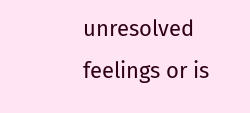unresolved feelings or is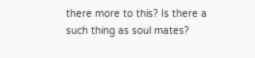there more to this? Is there a such thing as soul mates?